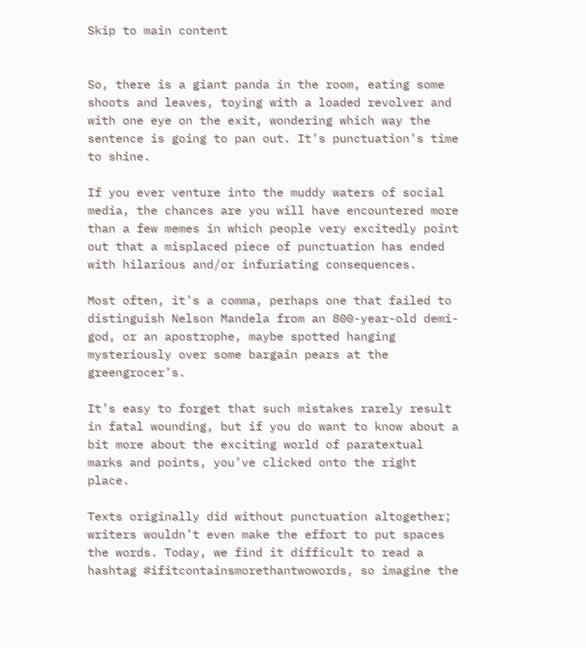Skip to main content


So, there is a giant panda in the room, eating some shoots and leaves, toying with a loaded revolver and with one eye on the exit, wondering which way the sentence is going to pan out. It’s punctuation’s time to shine.

If you ever venture into the muddy waters of social media, the chances are you will have encountered more than a few memes in which people very excitedly point out that a misplaced piece of punctuation has ended with hilarious and/or infuriating consequences.

Most often, it’s a comma, perhaps one that failed to distinguish Nelson Mandela from an 800-year-old demi-god, or an apostrophe, maybe spotted hanging mysteriously over some bargain pears at the greengrocer’s.

It’s easy to forget that such mistakes rarely result in fatal wounding, but if you do want to know about a bit more about the exciting world of paratextual marks and points, you’ve clicked onto the right place.

Texts originally did without punctuation altogether; writers wouldn’t even make the effort to put spaces the words. Today, we find it difficult to read a hashtag #ifitcontainsmorethantwowords, so imagine the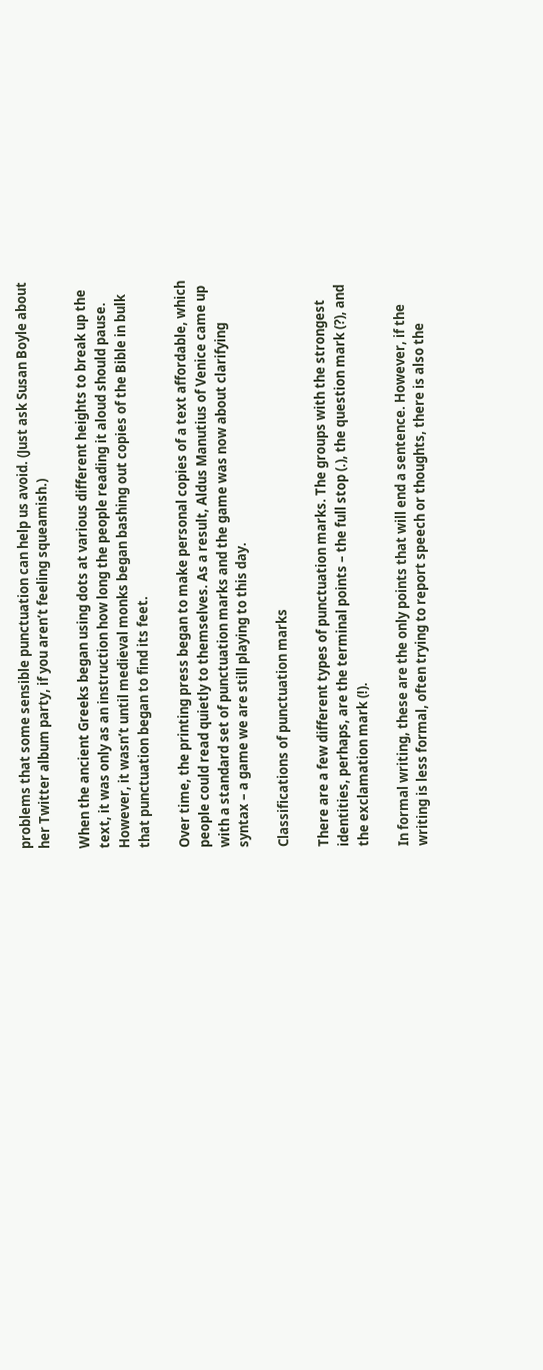problems that some sensible punctuation can help us avoid. (Just ask Susan Boyle about her Twitter album party, if you aren’t feeling squeamish.)

When the ancient Greeks began using dots at various different heights to break up the text, it was only as an instruction how long the people reading it aloud should pause. However, it wasn’t until medieval monks began bashing out copies of the Bible in bulk that punctuation began to find its feet.

Over time, the printing press began to make personal copies of a text affordable, which people could read quietly to themselves. As a result, Aldus Manutius of Venice came up with a standard set of punctuation marks and the game was now about clarifying syntax – a game we are still playing to this day.

Classifications of punctuation marks

There are a few different types of punctuation marks. The groups with the strongest identities, perhaps, are the terminal points – the full stop (.), the question mark (?), and the exclamation mark (!).

In formal writing, these are the only points that will end a sentence. However, if the writing is less formal, often trying to report speech or thoughts, there is also the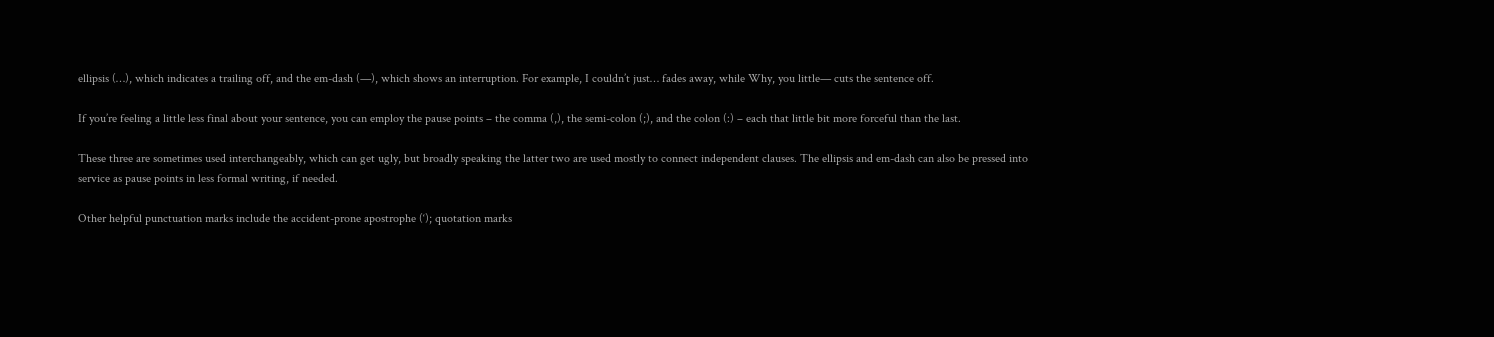ellipsis (…), which indicates a trailing off, and the em-dash (—), which shows an interruption. For example, I couldn’t just… fades away, while Why, you little— cuts the sentence off.

If you’re feeling a little less final about your sentence, you can employ the pause points – the comma (,), the semi-colon (;), and the colon (:) – each that little bit more forceful than the last.

These three are sometimes used interchangeably, which can get ugly, but broadly speaking the latter two are used mostly to connect independent clauses. The ellipsis and em-dash can also be pressed into service as pause points in less formal writing, if needed.

Other helpful punctuation marks include the accident-prone apostrophe (‘); quotation marks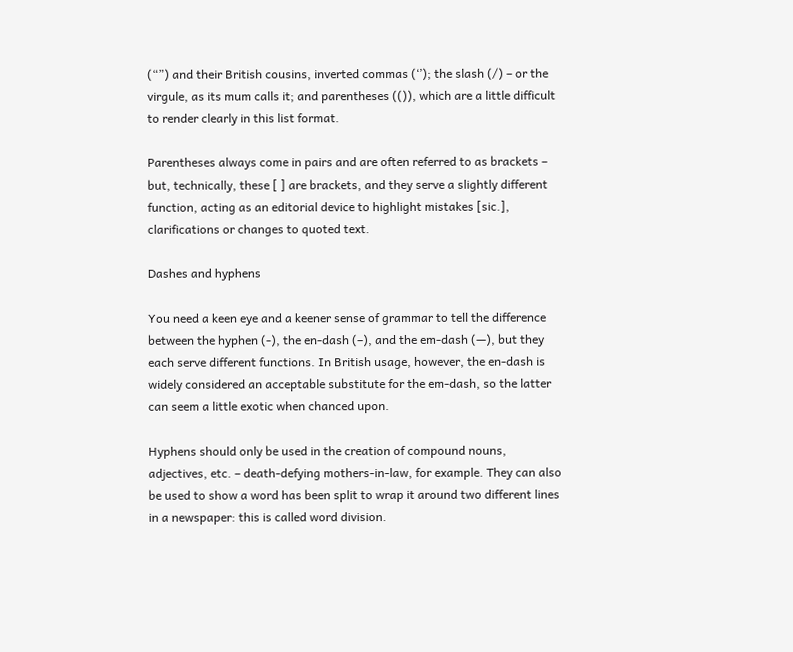(“”) and their British cousins, inverted commas (‘’); the slash (/) – or the virgule, as its mum calls it; and parentheses (()), which are a little difficult to render clearly in this list format.

Parentheses always come in pairs and are often referred to as brackets – but, technically, these [ ] are brackets, and they serve a slightly different function, acting as an editorial device to highlight mistakes [sic.], clarifications or changes to quoted text.

Dashes and hyphens

You need a keen eye and a keener sense of grammar to tell the difference between the hyphen (-), the en-dash (–), and the em-dash (—), but they each serve different functions. In British usage, however, the en-dash is widely considered an acceptable substitute for the em-dash, so the latter can seem a little exotic when chanced upon.

Hyphens should only be used in the creation of compound nouns, adjectives, etc. – death-defying mothers-in-law, for example. They can also be used to show a word has been split to wrap it around two different lines in a newspaper: this is called word division.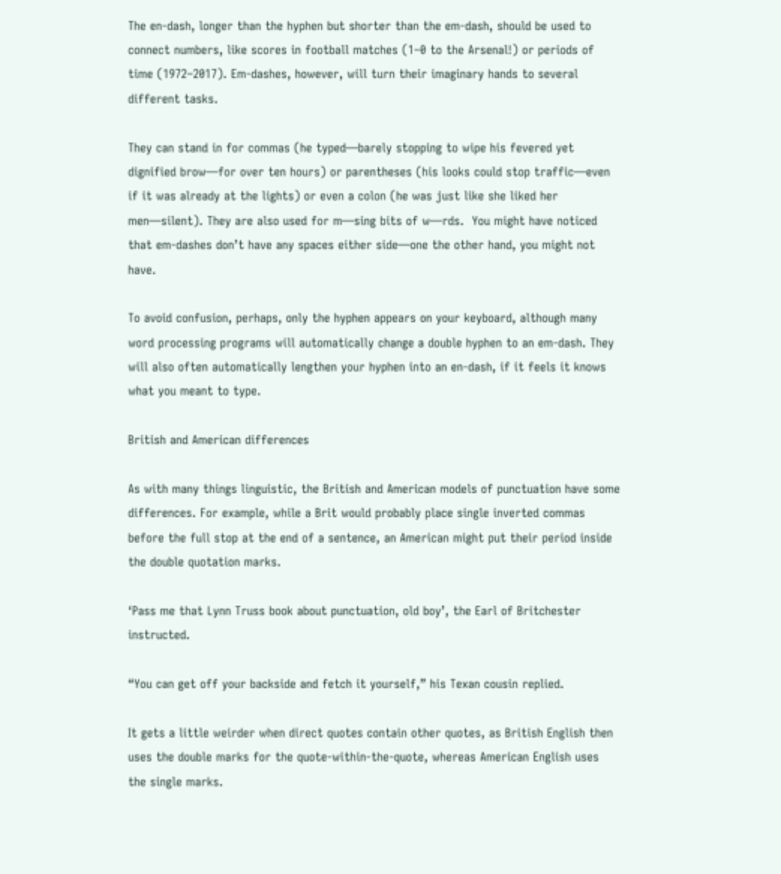The en-dash, longer than the hyphen but shorter than the em-dash, should be used to connect numbers, like scores in football matches (1–0 to the Arsenal!) or periods of time (1972–2017). Em-dashes, however, will turn their imaginary hands to several different tasks.

They can stand in for commas (he typed—barely stopping to wipe his fevered yet dignified brow—for over ten hours) or parentheses (his looks could stop traffic—even if it was already at the lights) or even a colon (he was just like she liked her men—silent). They are also used for m—sing bits of w—rds.  You might have noticed that em-dashes don’t have any spaces either side—one the other hand, you might not have.

To avoid confusion, perhaps, only the hyphen appears on your keyboard, although many word processing programs will automatically change a double hyphen to an em-dash. They will also often automatically lengthen your hyphen into an en-dash, if it feels it knows what you meant to type.

British and American differences

As with many things linguistic, the British and American models of punctuation have some differences. For example, while a Brit would probably place single inverted commas before the full stop at the end of a sentence, an American might put their period inside the double quotation marks.

‘Pass me that Lynn Truss book about punctuation, old boy’, the Earl of Britchester instructed.

“You can get off your backside and fetch it yourself,” his Texan cousin replied.

It gets a little weirder when direct quotes contain other quotes, as British English then uses the double marks for the quote-within-the-quote, whereas American English uses the single marks.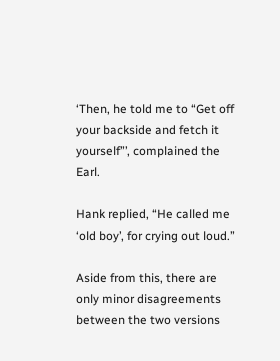‘Then, he told me to “Get off your backside and fetch it yourself”’, complained the Earl.

Hank replied, “He called me ‘old boy’, for crying out loud.”

Aside from this, there are only minor disagreements between the two versions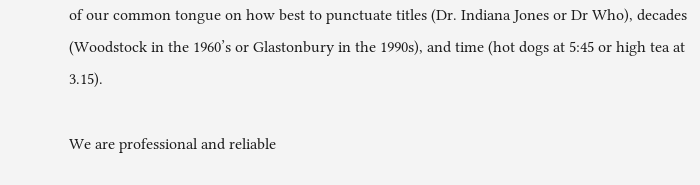of our common tongue on how best to punctuate titles (Dr. Indiana Jones or Dr Who), decades (Woodstock in the 1960’s or Glastonbury in the 1990s), and time (hot dogs at 5:45 or high tea at 3.15).

We are professional and reliable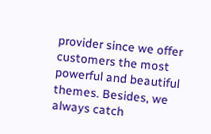provider since we offer customers the most powerful and beautiful themes. Besides, we always catch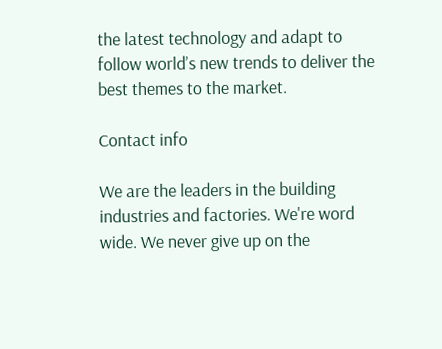the latest technology and adapt to follow world’s new trends to deliver the best themes to the market.

Contact info

We are the leaders in the building industries and factories. We're word wide. We never give up on the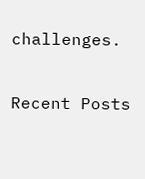challenges.

Recent Posts